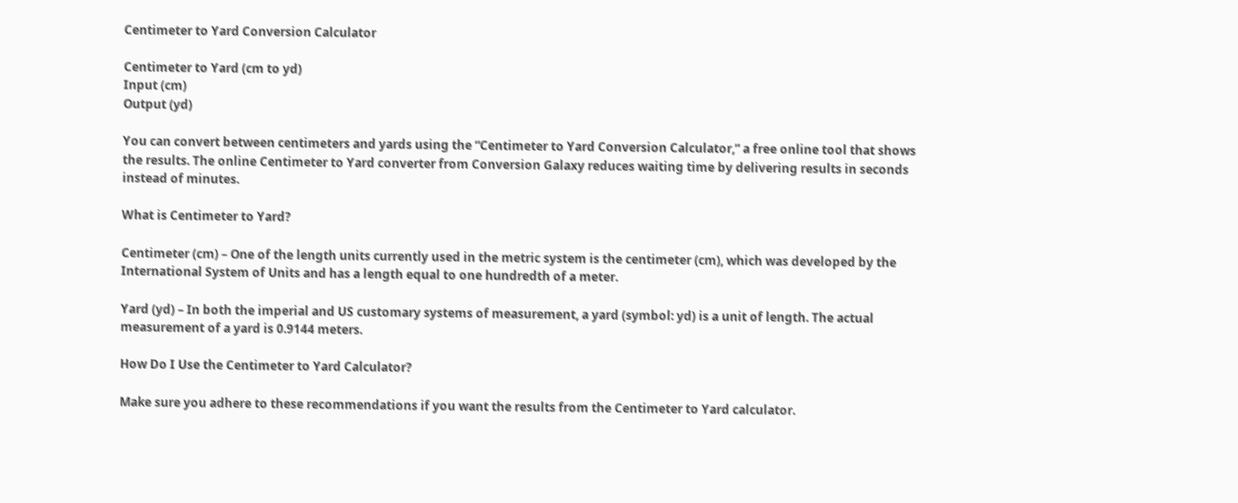Centimeter to Yard Conversion Calculator

Centimeter to Yard (cm to yd)
Input (cm)
Output (yd)

You can convert between centimeters and yards using the “Centimeter to Yard Conversion Calculator,” a free online tool that shows the results. The online Centimeter to Yard converter from Conversion Galaxy reduces waiting time by delivering results in seconds instead of minutes.

What is Centimeter to Yard?

Centimeter (cm) – One of the length units currently used in the metric system is the centimeter (cm), which was developed by the International System of Units and has a length equal to one hundredth of a meter.

Yard (yd) – In both the imperial and US customary systems of measurement, a yard (symbol: yd) is a unit of length. The actual measurement of a yard is 0.9144 meters.

How Do I Use the Centimeter to Yard Calculator?

Make sure you adhere to these recommendations if you want the results from the Centimeter to Yard calculator.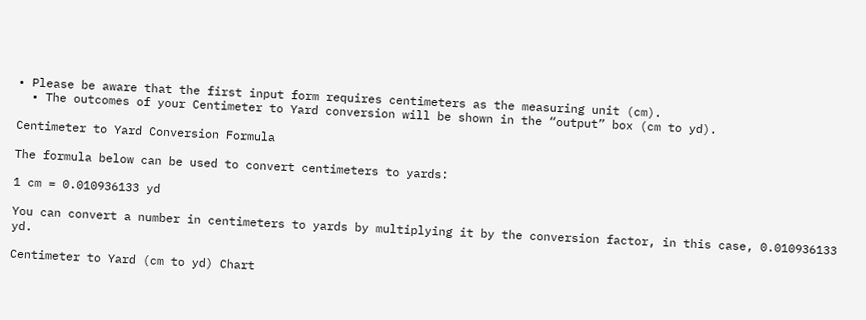• Please be aware that the first input form requires centimeters as the measuring unit (cm).
  • The outcomes of your Centimeter to Yard conversion will be shown in the “output” box (cm to yd).

Centimeter to Yard Conversion Formula

The formula below can be used to convert centimeters to yards:

1 cm = 0.010936133 yd

You can convert a number in centimeters to yards by multiplying it by the conversion factor, in this case, 0.010936133 yd.

Centimeter to Yard (cm to yd) Chart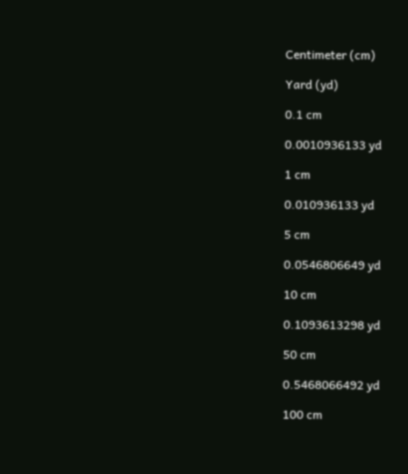Centimeter (cm)

Yard (yd)

0.1 cm

0.0010936133 yd

1 cm

0.010936133 yd

5 cm

0.0546806649 yd

10 cm

0.1093613298 yd

50 cm

0.5468066492 yd

100 cm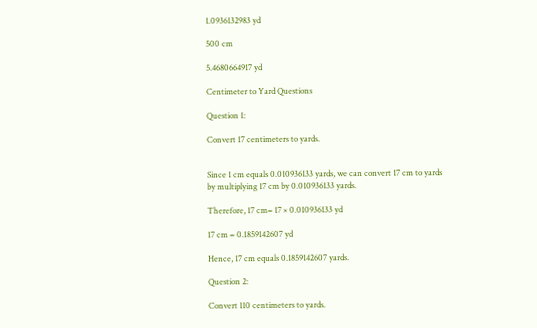1.0936132983 yd

500 cm

5.4680664917 yd

Centimeter to Yard Questions

Question 1:

Convert 17 centimeters to yards.


Since 1 cm equals 0.010936133 yards, we can convert 17 cm to yards by multiplying 17 cm by 0.010936133 yards.

Therefore, 17 cm= 17 × 0.010936133 yd

17 cm = 0.1859142607 yd

Hence, 17 cm equals 0.1859142607 yards.

Question 2:

Convert 110 centimeters to yards.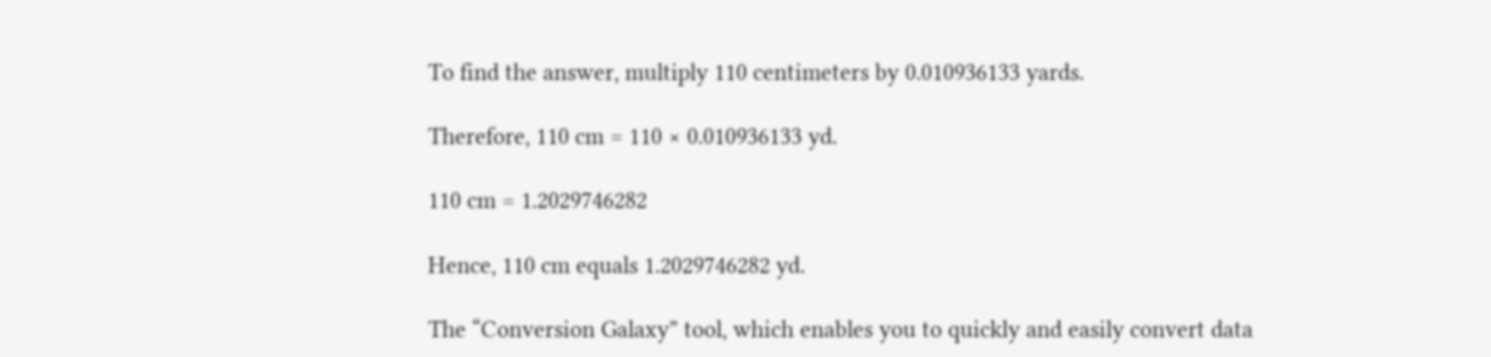To find the answer, multiply 110 centimeters by 0.010936133 yards.

Therefore, 110 cm = 110 × 0.010936133 yd.

110 cm = 1.2029746282

Hence, 110 cm equals 1.2029746282 yd.

The “Conversion Galaxy” tool, which enables you to quickly and easily convert data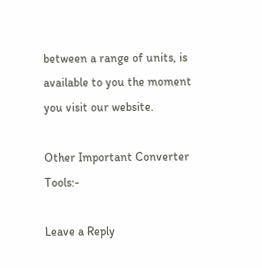between a range of units, is available to you the moment you visit our website.

Other Important Converter Tools:-

Leave a Reply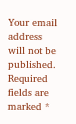Your email address will not be published. Required fields are marked *